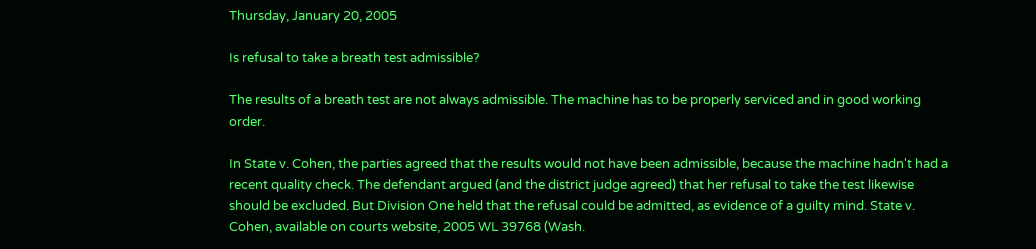Thursday, January 20, 2005

Is refusal to take a breath test admissible?

The results of a breath test are not always admissible. The machine has to be properly serviced and in good working order.

In State v. Cohen, the parties agreed that the results would not have been admissible, because the machine hadn't had a recent quality check. The defendant argued (and the district judge agreed) that her refusal to take the test likewise should be excluded. But Division One held that the refusal could be admitted, as evidence of a guilty mind. State v. Cohen, available on courts website, 2005 WL 39768 (Wash.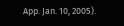App. Jan. 10, 2005).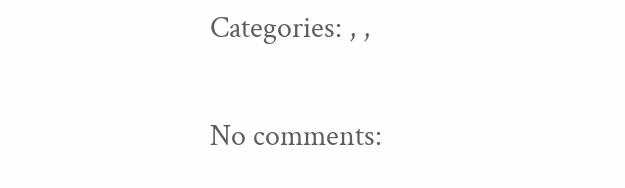Categories: , ,

No comments: